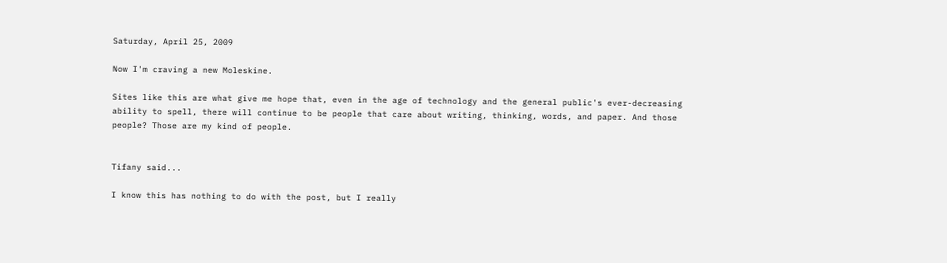Saturday, April 25, 2009

Now I'm craving a new Moleskine.

Sites like this are what give me hope that, even in the age of technology and the general public's ever-decreasing ability to spell, there will continue to be people that care about writing, thinking, words, and paper. And those people? Those are my kind of people.


Tifany said...

I know this has nothing to do with the post, but I really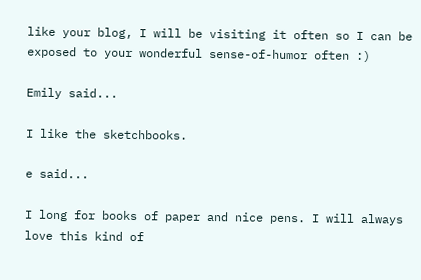like your blog, I will be visiting it often so I can be exposed to your wonderful sense-of-humor often :)

Emily said...

I like the sketchbooks.

e said...

I long for books of paper and nice pens. I will always love this kind of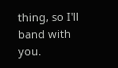thing, so I'll band with you.